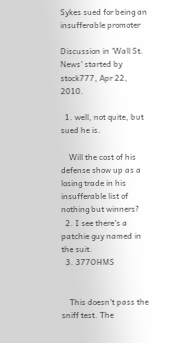Sykes sued for being an insufferable promoter

Discussion in 'Wall St. News' started by stock777, Apr 22, 2010.

  1. well, not quite, but sued he is.

    Will the cost of his defense show up as a losing trade in his insufferable list of nothing but winners?
  2. I see there's a patchie guy named in the suit.
  3. 377OHMS


    This doesn't pass the sniff test. The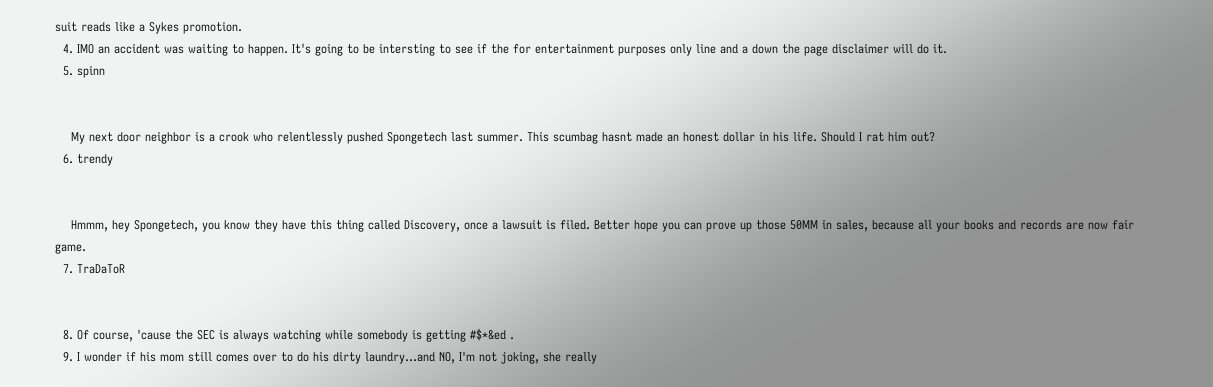suit reads like a Sykes promotion.
  4. IMO an accident was waiting to happen. It's going to be intersting to see if the for entertainment purposes only line and a down the page disclaimer will do it.
  5. spinn


    My next door neighbor is a crook who relentlessly pushed Spongetech last summer. This scumbag hasnt made an honest dollar in his life. Should I rat him out?
  6. trendy


    Hmmm, hey Spongetech, you know they have this thing called Discovery, once a lawsuit is filed. Better hope you can prove up those 50MM in sales, because all your books and records are now fair game.
  7. TraDaToR


  8. Of course, 'cause the SEC is always watching while somebody is getting #$*&ed .
  9. I wonder if his mom still comes over to do his dirty laundry...and NO, I'm not joking, she really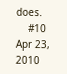does.
    #10     Apr 23, 2010